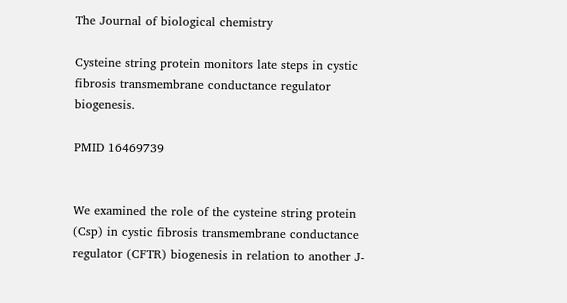The Journal of biological chemistry

Cysteine string protein monitors late steps in cystic fibrosis transmembrane conductance regulator biogenesis.

PMID 16469739


We examined the role of the cysteine string protein (Csp) in cystic fibrosis transmembrane conductance regulator (CFTR) biogenesis in relation to another J-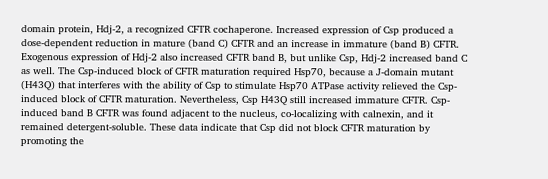domain protein, Hdj-2, a recognized CFTR cochaperone. Increased expression of Csp produced a dose-dependent reduction in mature (band C) CFTR and an increase in immature (band B) CFTR. Exogenous expression of Hdj-2 also increased CFTR band B, but unlike Csp, Hdj-2 increased band C as well. The Csp-induced block of CFTR maturation required Hsp70, because a J-domain mutant (H43Q) that interferes with the ability of Csp to stimulate Hsp70 ATPase activity relieved the Csp-induced block of CFTR maturation. Nevertheless, Csp H43Q still increased immature CFTR. Csp-induced band B CFTR was found adjacent to the nucleus, co-localizing with calnexin, and it remained detergent-soluble. These data indicate that Csp did not block CFTR maturation by promoting the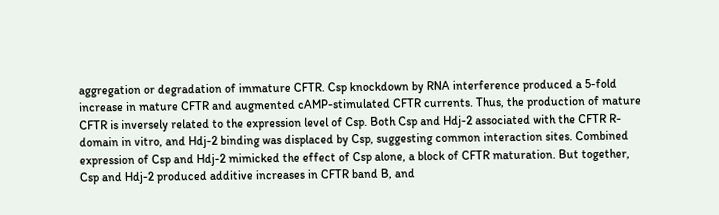aggregation or degradation of immature CFTR. Csp knockdown by RNA interference produced a 5-fold increase in mature CFTR and augmented cAMP-stimulated CFTR currents. Thus, the production of mature CFTR is inversely related to the expression level of Csp. Both Csp and Hdj-2 associated with the CFTR R-domain in vitro, and Hdj-2 binding was displaced by Csp, suggesting common interaction sites. Combined expression of Csp and Hdj-2 mimicked the effect of Csp alone, a block of CFTR maturation. But together, Csp and Hdj-2 produced additive increases in CFTR band B, and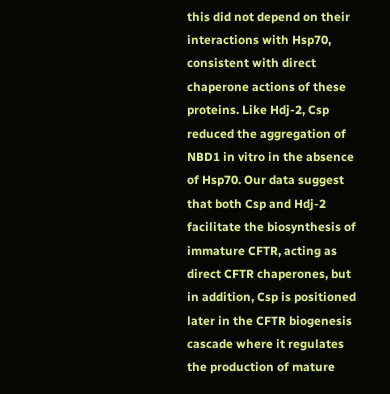this did not depend on their interactions with Hsp70, consistent with direct chaperone actions of these proteins. Like Hdj-2, Csp reduced the aggregation of NBD1 in vitro in the absence of Hsp70. Our data suggest that both Csp and Hdj-2 facilitate the biosynthesis of immature CFTR, acting as direct CFTR chaperones, but in addition, Csp is positioned later in the CFTR biogenesis cascade where it regulates the production of mature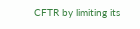CFTR by limiting its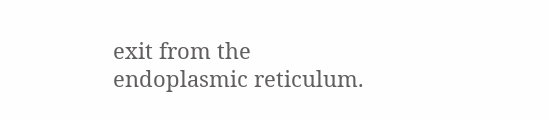exit from the endoplasmic reticulum.